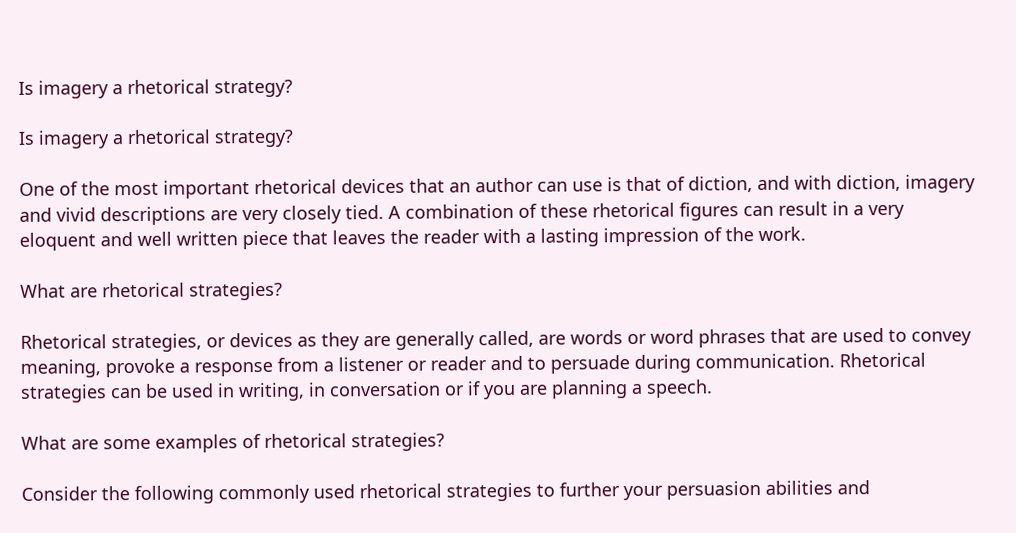Is imagery a rhetorical strategy?

Is imagery a rhetorical strategy?

One of the most important rhetorical devices that an author can use is that of diction, and with diction, imagery and vivid descriptions are very closely tied. A combination of these rhetorical figures can result in a very eloquent and well written piece that leaves the reader with a lasting impression of the work.

What are rhetorical strategies?

Rhetorical strategies, or devices as they are generally called, are words or word phrases that are used to convey meaning, provoke a response from a listener or reader and to persuade during communication. Rhetorical strategies can be used in writing, in conversation or if you are planning a speech.

What are some examples of rhetorical strategies?

Consider the following commonly used rhetorical strategies to further your persuasion abilities and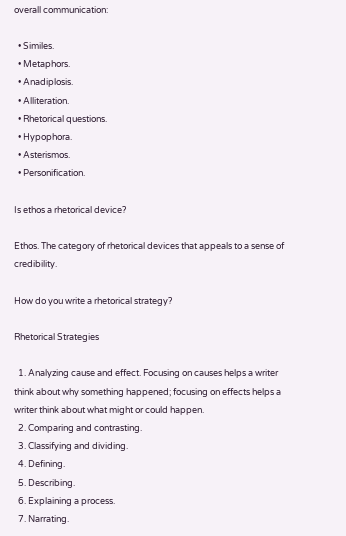overall communication:

  • Similes.
  • Metaphors.
  • Anadiplosis.
  • Alliteration.
  • Rhetorical questions.
  • Hypophora.
  • Asterismos.
  • Personification.

Is ethos a rhetorical device?

Ethos. The category of rhetorical devices that appeals to a sense of credibility.

How do you write a rhetorical strategy?

Rhetorical Strategies

  1. Analyzing cause and effect. Focusing on causes helps a writer think about why something happened; focusing on effects helps a writer think about what might or could happen.
  2. Comparing and contrasting.
  3. Classifying and dividing.
  4. Defining.
  5. Describing.
  6. Explaining a process.
  7. Narrating.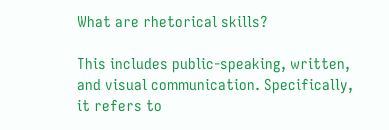What are rhetorical skills?

This includes public-speaking, written, and visual communication. Specifically, it refers to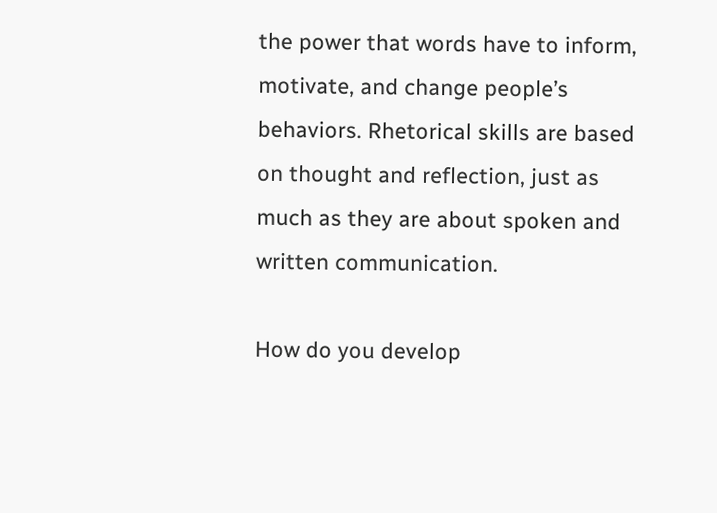the power that words have to inform, motivate, and change people’s behaviors. Rhetorical skills are based on thought and reflection, just as much as they are about spoken and written communication.

How do you develop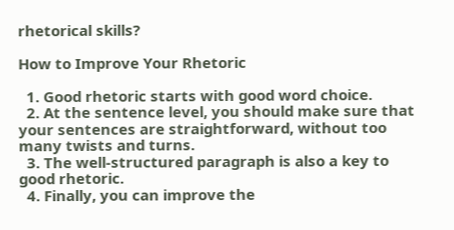rhetorical skills?

How to Improve Your Rhetoric

  1. Good rhetoric starts with good word choice.
  2. At the sentence level, you should make sure that your sentences are straightforward, without too many twists and turns.
  3. The well-structured paragraph is also a key to good rhetoric.
  4. Finally, you can improve the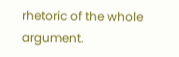rhetoric of the whole argument.